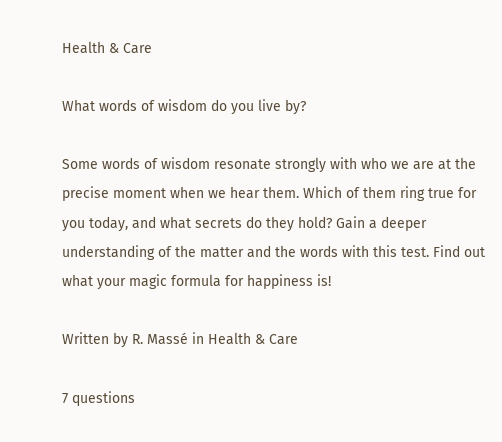Health & Care

What words of wisdom do you live by?

Some words of wisdom resonate strongly with who we are at the precise moment when we hear them. Which of them ring true for you today, and what secrets do they hold? Gain a deeper understanding of the matter and the words with this test. Find out what your magic formula for happiness is!

Written by R. Massé in Health & Care

7 questions